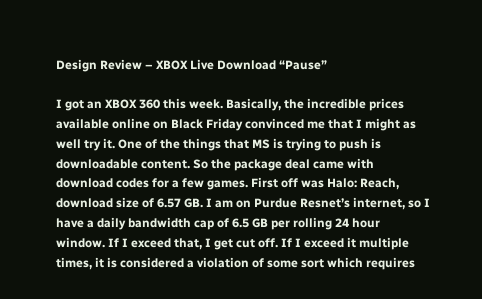Design Review – XBOX Live Download “Pause”

I got an XBOX 360 this week. Basically, the incredible prices available online on Black Friday convinced me that I might as well try it. One of the things that MS is trying to push is downloadable content. So the package deal came with download codes for a few games. First off was Halo: Reach, download size of 6.57 GB. I am on Purdue Resnet’s internet, so I have a daily bandwidth cap of 6.5 GB per rolling 24 hour window. If I exceed that, I get cut off. If I exceed it multiple times, it is considered a violation of some sort which requires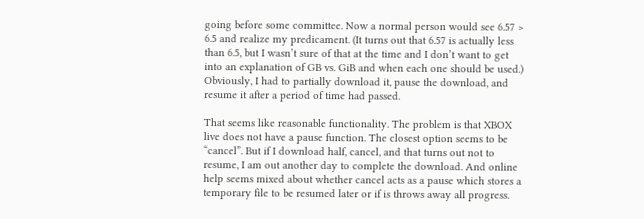going before some committee. Now a normal person would see 6.57 > 6.5 and realize my predicament. (It turns out that 6.57 is actually less than 6.5, but I wasn’t sure of that at the time and I don’t want to get into an explanation of GB vs. GiB and when each one should be used.) Obviously, I had to partially download it, pause the download, and resume it after a period of time had passed.

That seems like reasonable functionality. The problem is that XBOX live does not have a pause function. The closest option seems to be “cancel”. But if I download half, cancel, and that turns out not to resume, I am out another day to complete the download. And online help seems mixed about whether cancel acts as a pause which stores a temporary file to be resumed later or if is throws away all progress.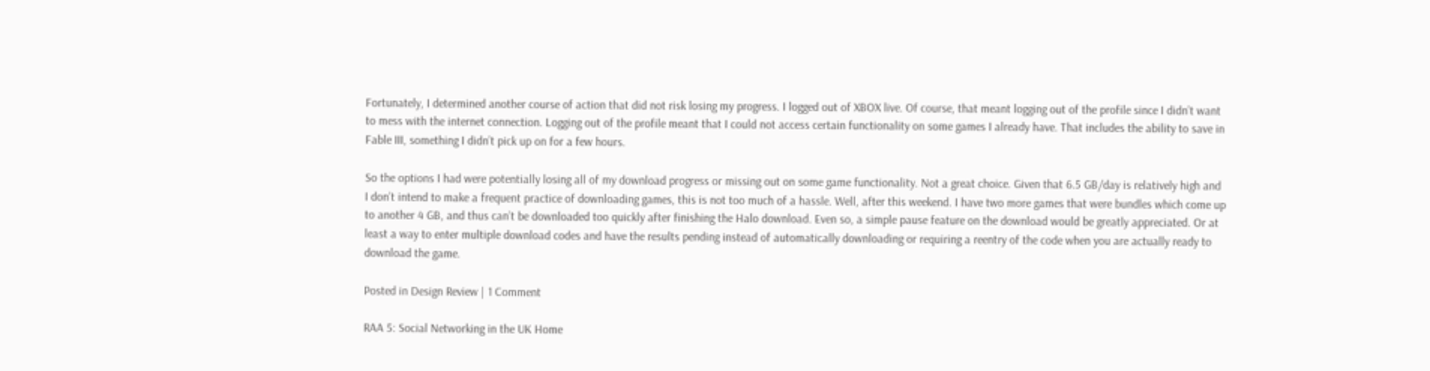Fortunately, I determined another course of action that did not risk losing my progress. I logged out of XBOX live. Of course, that meant logging out of the profile since I didn’t want to mess with the internet connection. Logging out of the profile meant that I could not access certain functionality on some games I already have. That includes the ability to save in Fable III, something I didn’t pick up on for a few hours.

So the options I had were potentially losing all of my download progress or missing out on some game functionality. Not a great choice. Given that 6.5 GB/day is relatively high and I don’t intend to make a frequent practice of downloading games, this is not too much of a hassle. Well, after this weekend. I have two more games that were bundles which come up to another 4 GB, and thus can’t be downloaded too quickly after finishing the Halo download. Even so, a simple pause feature on the download would be greatly appreciated. Or at least a way to enter multiple download codes and have the results pending instead of automatically downloading or requiring a reentry of the code when you are actually ready to download the game.

Posted in Design Review | 1 Comment

RAA 5: Social Networking in the UK Home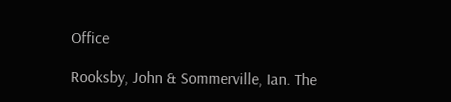Office

Rooksby, John & Sommerville, Ian. The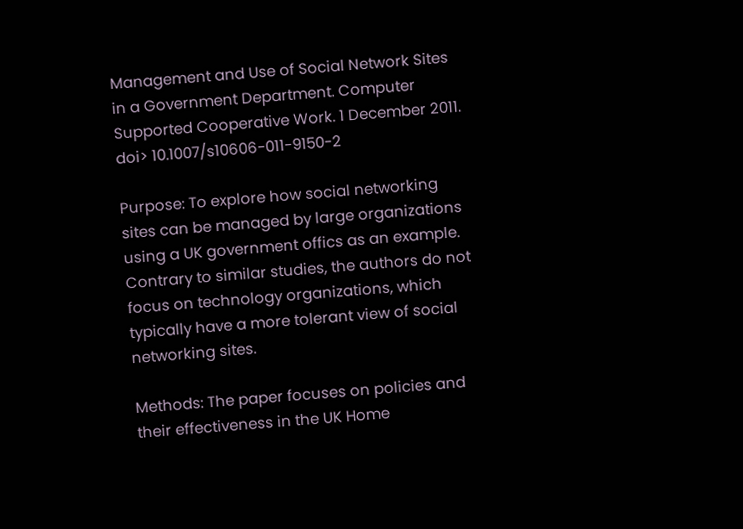Management and Use of Social Network Sites in a Government Department. Computer Supported Cooperative Work. 1 December 2011. doi> 10.1007/s10606-011-9150-2

Purpose: To explore how social networking sites can be managed by large organizations using a UK government offics as an example. Contrary to similar studies, the authors do not focus on technology organizations, which typically have a more tolerant view of social networking sites.

Methods: The paper focuses on policies and their effectiveness in the UK Home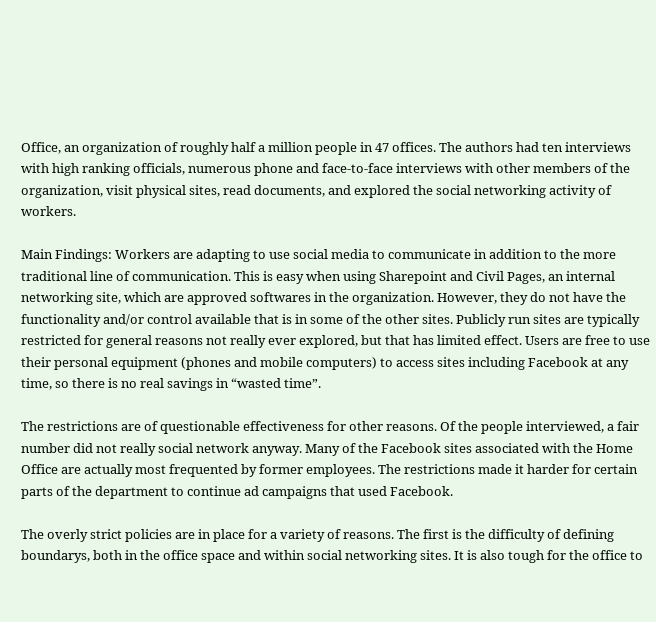Office, an organization of roughly half a million people in 47 offices. The authors had ten interviews with high ranking officials, numerous phone and face-to-face interviews with other members of the organization, visit physical sites, read documents, and explored the social networking activity of workers.

Main Findings: Workers are adapting to use social media to communicate in addition to the more traditional line of communication. This is easy when using Sharepoint and Civil Pages, an internal networking site, which are approved softwares in the organization. However, they do not have the functionality and/or control available that is in some of the other sites. Publicly run sites are typically restricted for general reasons not really ever explored, but that has limited effect. Users are free to use their personal equipment (phones and mobile computers) to access sites including Facebook at any time, so there is no real savings in “wasted time”.

The restrictions are of questionable effectiveness for other reasons. Of the people interviewed, a fair number did not really social network anyway. Many of the Facebook sites associated with the Home Office are actually most frequented by former employees. The restrictions made it harder for certain parts of the department to continue ad campaigns that used Facebook.

The overly strict policies are in place for a variety of reasons. The first is the difficulty of defining boundarys, both in the office space and within social networking sites. It is also tough for the office to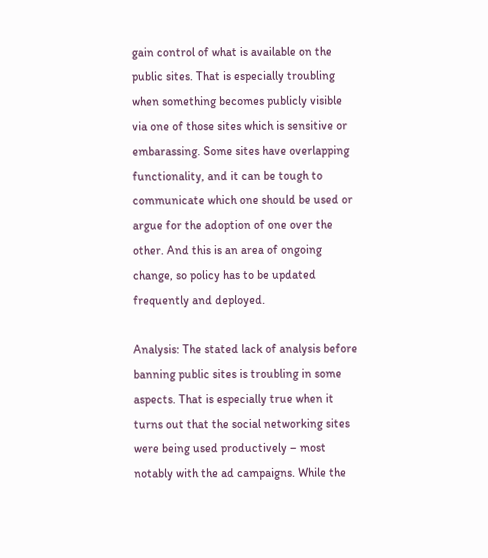gain control of what is available on the public sites. That is especially troubling when something becomes publicly visible via one of those sites which is sensitive or embarassing. Some sites have overlapping functionality, and it can be tough to communicate which one should be used or argue for the adoption of one over the other. And this is an area of ongoing change, so policy has to be updated frequently and deployed.

Analysis: The stated lack of analysis before banning public sites is troubling in some aspects. That is especially true when it turns out that the social networking sites were being used productively – most notably with the ad campaigns. While the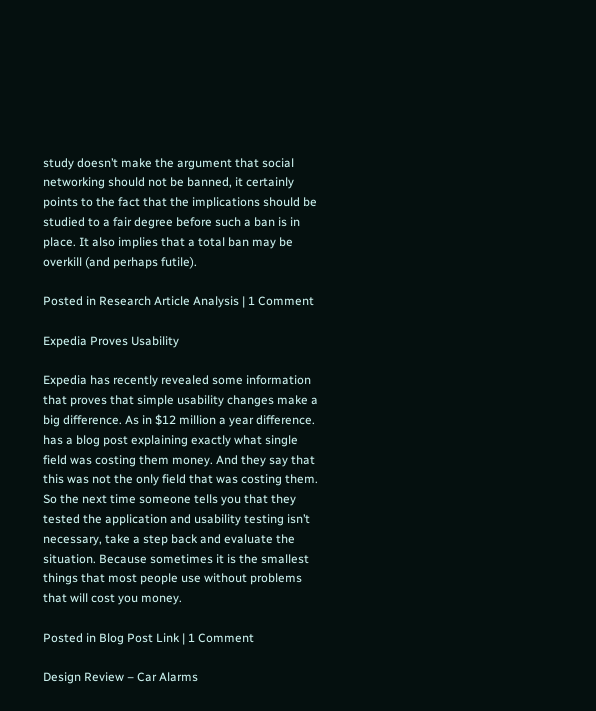study doesn’t make the argument that social networking should not be banned, it certainly points to the fact that the implications should be studied to a fair degree before such a ban is in place. It also implies that a total ban may be overkill (and perhaps futile).

Posted in Research Article Analysis | 1 Comment

Expedia Proves Usability

Expedia has recently revealed some information that proves that simple usability changes make a big difference. As in $12 million a year difference. has a blog post explaining exactly what single field was costing them money. And they say that this was not the only field that was costing them. So the next time someone tells you that they tested the application and usability testing isn’t necessary, take a step back and evaluate the situation. Because sometimes it is the smallest things that most people use without problems that will cost you money.

Posted in Blog Post Link | 1 Comment

Design Review – Car Alarms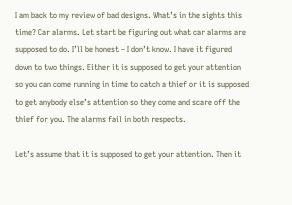I am back to my review of bad designs. What’s in the sights this time? Car alarms. Let start be figuring out what car alarms are supposed to do. I’ll be honest – I don’t know. I have it figured down to two things. Either it is supposed to get your attention so you can come running in time to catch a thief or it is supposed to get anybody else’s attention so they come and scare off the thief for you. The alarms fail in both respects.

Let’s assume that it is supposed to get your attention. Then it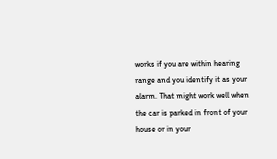works if you are within hearing range and you identify it as your alarm. That might work well when the car is parked in front of your house or in your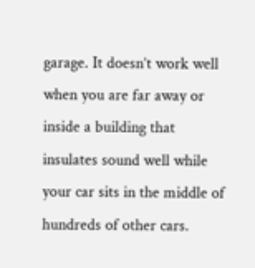garage. It doesn’t work well when you are far away or inside a building that insulates sound well while your car sits in the middle of hundreds of other cars.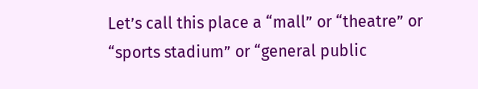Let’s call this place a “mall” or “theatre” or “sports stadium” or “general public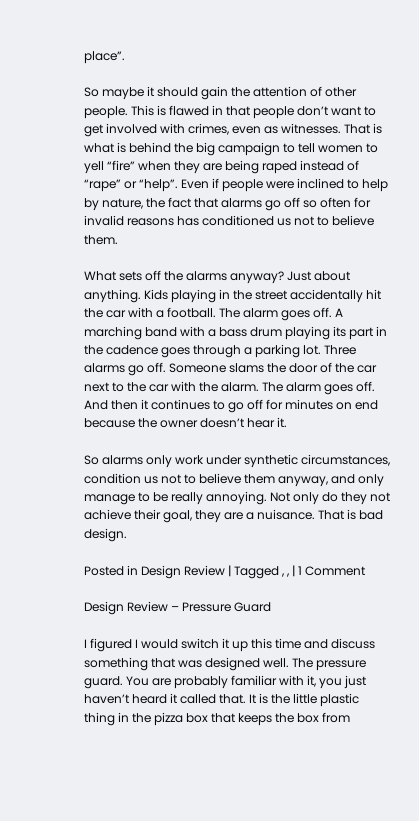place”.

So maybe it should gain the attention of other people. This is flawed in that people don’t want to get involved with crimes, even as witnesses. That is what is behind the big campaign to tell women to yell “fire” when they are being raped instead of “rape” or “help”. Even if people were inclined to help by nature, the fact that alarms go off so often for invalid reasons has conditioned us not to believe them.

What sets off the alarms anyway? Just about anything. Kids playing in the street accidentally hit the car with a football. The alarm goes off. A marching band with a bass drum playing its part in the cadence goes through a parking lot. Three alarms go off. Someone slams the door of the car next to the car with the alarm. The alarm goes off. And then it continues to go off for minutes on end because the owner doesn’t hear it.

So alarms only work under synthetic circumstances, condition us not to believe them anyway, and only manage to be really annoying. Not only do they not achieve their goal, they are a nuisance. That is bad design.

Posted in Design Review | Tagged , , | 1 Comment

Design Review – Pressure Guard

I figured I would switch it up this time and discuss something that was designed well. The pressure guard. You are probably familiar with it, you just haven’t heard it called that. It is the little plastic thing in the pizza box that keeps the box from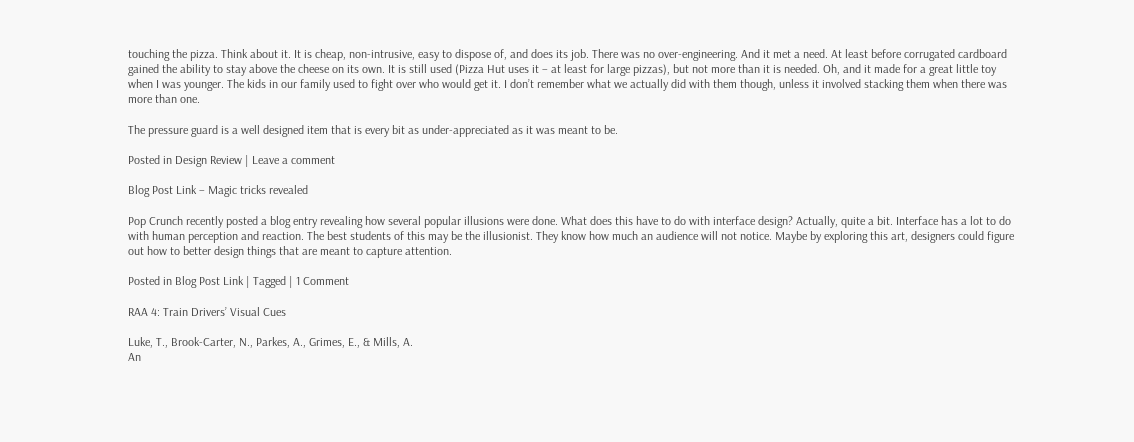touching the pizza. Think about it. It is cheap, non-intrusive, easy to dispose of, and does its job. There was no over-engineering. And it met a need. At least before corrugated cardboard gained the ability to stay above the cheese on its own. It is still used (Pizza Hut uses it – at least for large pizzas), but not more than it is needed. Oh, and it made for a great little toy when I was younger. The kids in our family used to fight over who would get it. I don’t remember what we actually did with them though, unless it involved stacking them when there was more than one.

The pressure guard is a well designed item that is every bit as under-appreciated as it was meant to be.

Posted in Design Review | Leave a comment

Blog Post Link – Magic tricks revealed

Pop Crunch recently posted a blog entry revealing how several popular illusions were done. What does this have to do with interface design? Actually, quite a bit. Interface has a lot to do with human perception and reaction. The best students of this may be the illusionist. They know how much an audience will not notice. Maybe by exploring this art, designers could figure out how to better design things that are meant to capture attention.

Posted in Blog Post Link | Tagged | 1 Comment

RAA 4: Train Drivers’ Visual Cues

Luke, T., Brook-Carter, N., Parkes, A., Grimes, E., & Mills, A.
An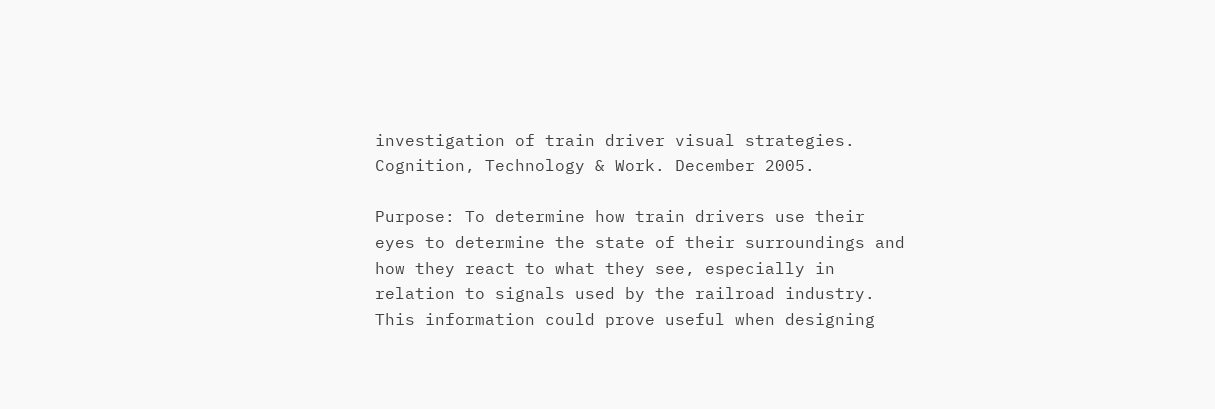investigation of train driver visual strategies. Cognition, Technology & Work. December 2005.

Purpose: To determine how train drivers use their eyes to determine the state of their surroundings and how they react to what they see, especially in relation to signals used by the railroad industry. This information could prove useful when designing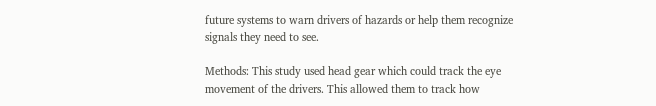future systems to warn drivers of hazards or help them recognize signals they need to see.

Methods: This study used head gear which could track the eye movement of the drivers. This allowed them to track how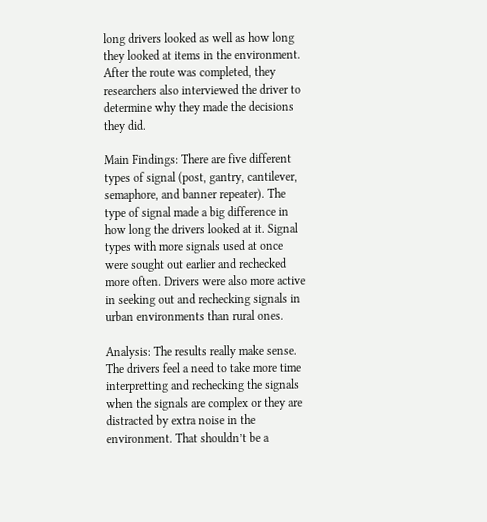long drivers looked as well as how long they looked at items in the environment. After the route was completed, they researchers also interviewed the driver to determine why they made the decisions they did.

Main Findings: There are five different types of signal (post, gantry, cantilever, semaphore, and banner repeater). The type of signal made a big difference in how long the drivers looked at it. Signal types with more signals used at once were sought out earlier and rechecked more often. Drivers were also more active in seeking out and rechecking signals in urban environments than rural ones.

Analysis: The results really make sense. The drivers feel a need to take more time interpretting and rechecking the signals when the signals are complex or they are distracted by extra noise in the environment. That shouldn’t be a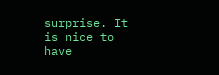surprise. It is nice to have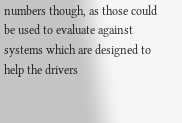numbers though, as those could be used to evaluate against systems which are designed to help the drivers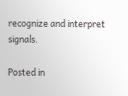recognize and interpret signals.

Posted in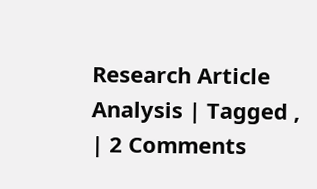Research Article Analysis | Tagged , | 2 Comments